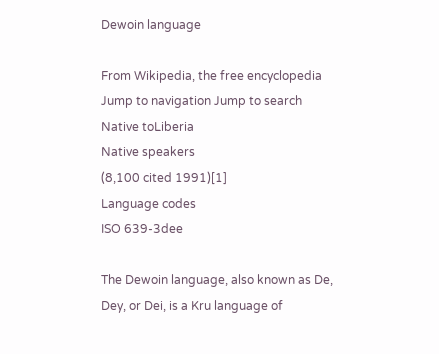Dewoin language

From Wikipedia, the free encyclopedia
Jump to navigation Jump to search
Native toLiberia
Native speakers
(8,100 cited 1991)[1]
Language codes
ISO 639-3dee

The Dewoin language, also known as De, Dey, or Dei, is a Kru language of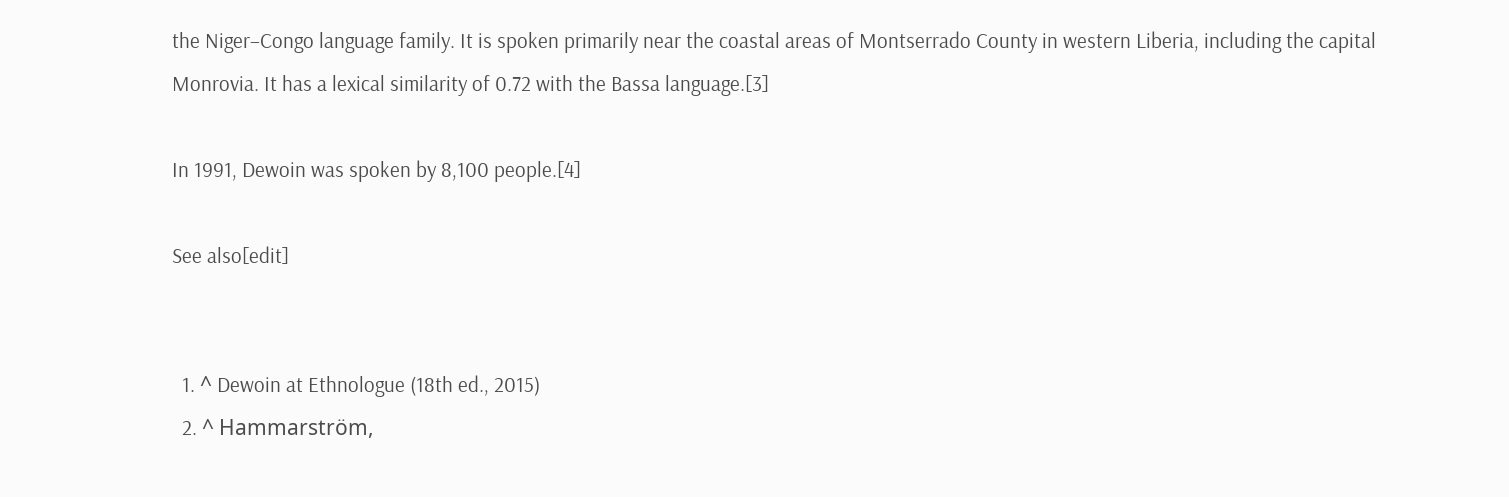the Niger–Congo language family. It is spoken primarily near the coastal areas of Montserrado County in western Liberia, including the capital Monrovia. It has a lexical similarity of 0.72 with the Bassa language.[3]

In 1991, Dewoin was spoken by 8,100 people.[4]

See also[edit]


  1. ^ Dewoin at Ethnologue (18th ed., 2015)
  2. ^ Hammarström,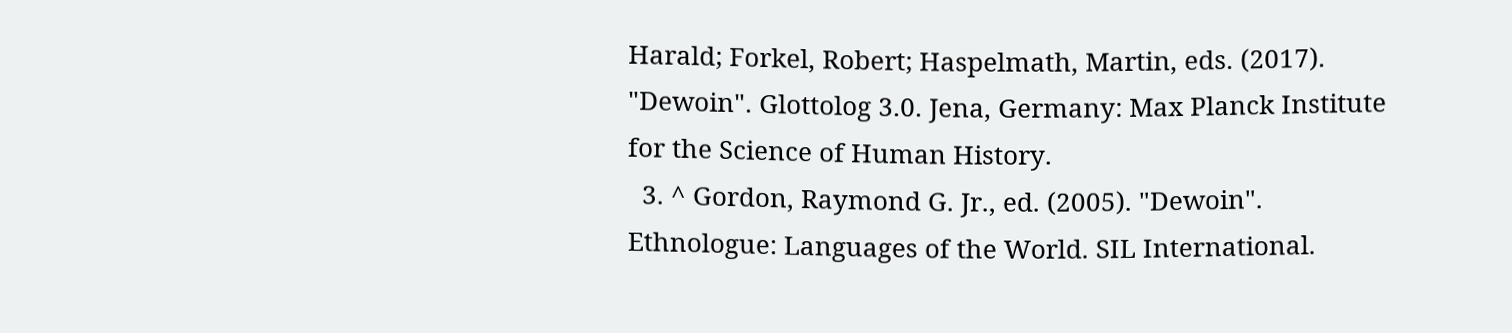Harald; Forkel, Robert; Haspelmath, Martin, eds. (2017). "Dewoin". Glottolog 3.0. Jena, Germany: Max Planck Institute for the Science of Human History.
  3. ^ Gordon, Raymond G. Jr., ed. (2005). "Dewoin". Ethnologue: Languages of the World. SIL International.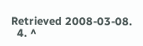Retrieved 2008-03-08.
  4. ^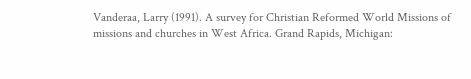Vanderaa, Larry (1991). A survey for Christian Reformed World Missions of missions and churches in West Africa. Grand Rapids, Michigan: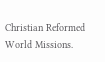Christian Reformed World Missions.